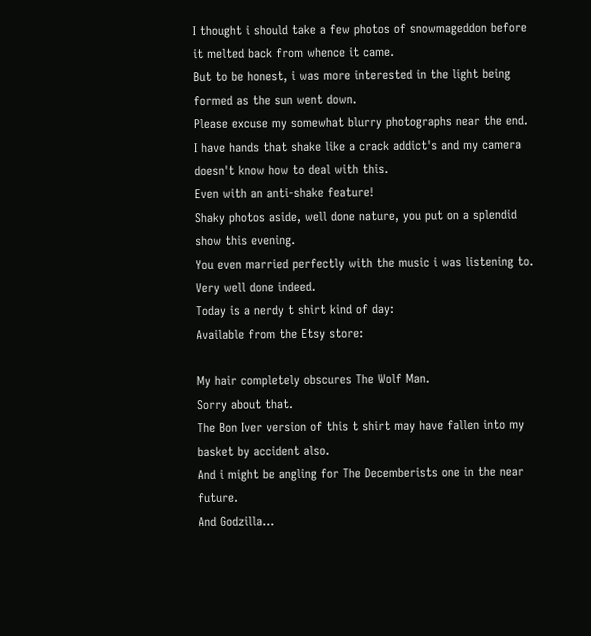I thought i should take a few photos of snowmageddon before it melted back from whence it came.
But to be honest, i was more interested in the light being formed as the sun went down.
Please excuse my somewhat blurry photographs near the end.
I have hands that shake like a crack addict's and my camera doesn't know how to deal with this.
Even with an anti-shake feature!
Shaky photos aside, well done nature, you put on a splendid show this evening.
You even married perfectly with the music i was listening to.
Very well done indeed.
Today is a nerdy t shirt kind of day:
Available from the Etsy store:

My hair completely obscures The Wolf Man.
Sorry about that.
The Bon Iver version of this t shirt may have fallen into my basket by accident also.
And i might be angling for The Decemberists one in the near future.
And Godzilla...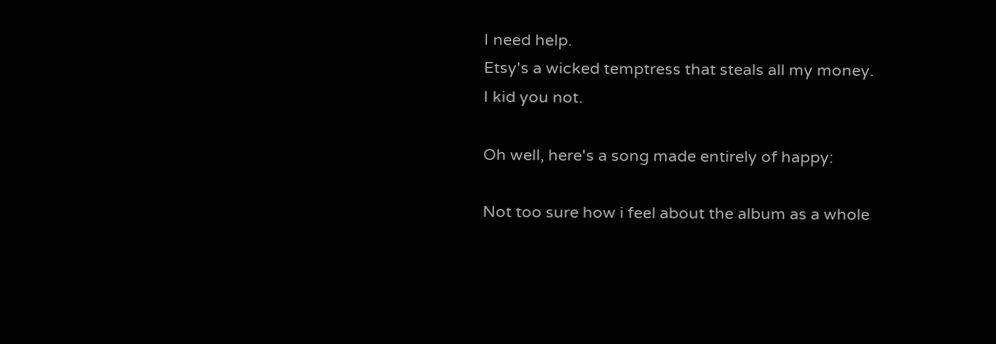I need help.
Etsy's a wicked temptress that steals all my money.
I kid you not.

Oh well, here's a song made entirely of happy:

Not too sure how i feel about the album as a whole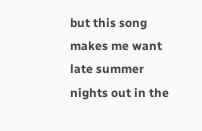but this song makes me want late summer nights out in the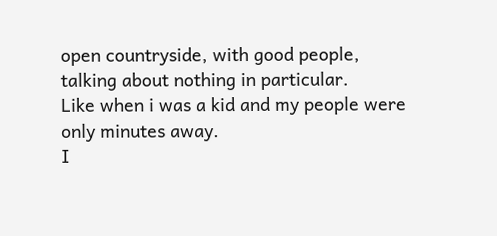open countryside, with good people, talking about nothing in particular.
Like when i was a kid and my people were only minutes away.
I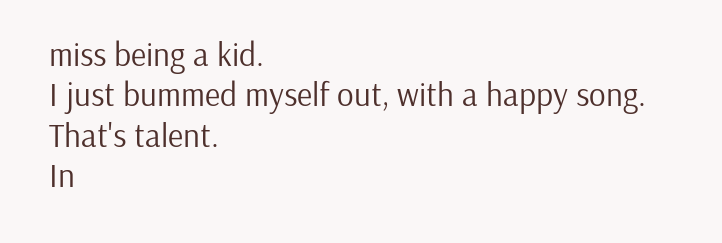miss being a kid.
I just bummed myself out, with a happy song.
That's talent.
In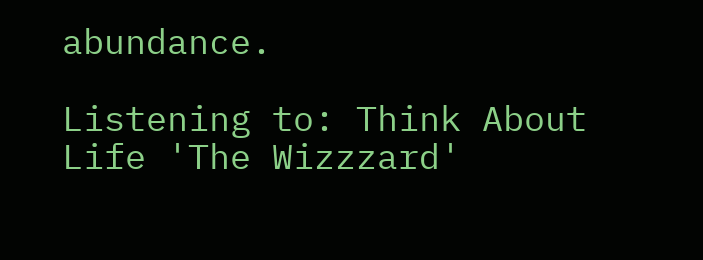abundance.

Listening to: Think About Life 'The Wizzzard'